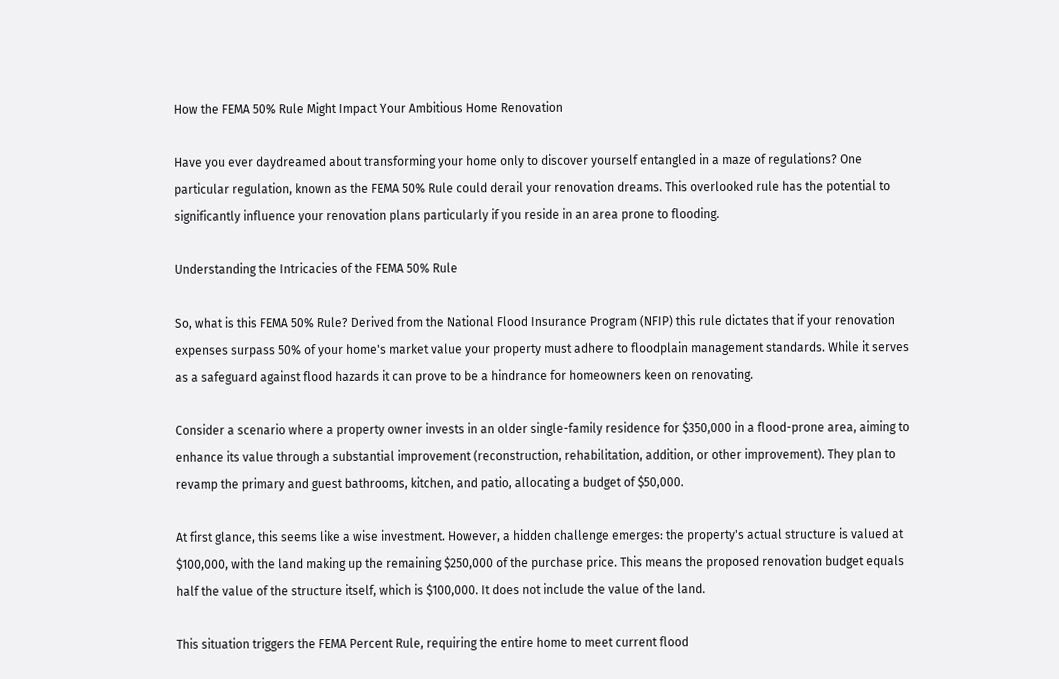How the FEMA 50% Rule Might Impact Your Ambitious Home Renovation

Have you ever daydreamed about transforming your home only to discover yourself entangled in a maze of regulations? One particular regulation, known as the FEMA 50% Rule could derail your renovation dreams. This overlooked rule has the potential to significantly influence your renovation plans particularly if you reside in an area prone to flooding.

Understanding the Intricacies of the FEMA 50% Rule

So, what is this FEMA 50% Rule? Derived from the National Flood Insurance Program (NFIP) this rule dictates that if your renovation expenses surpass 50% of your home's market value your property must adhere to floodplain management standards. While it serves as a safeguard against flood hazards it can prove to be a hindrance for homeowners keen on renovating.

Consider a scenario where a property owner invests in an older single-family residence for $350,000 in a flood-prone area, aiming to enhance its value through a substantial improvement (reconstruction, rehabilitation, addition, or other improvement). They plan to revamp the primary and guest bathrooms, kitchen, and patio, allocating a budget of $50,000.

At first glance, this seems like a wise investment. However, a hidden challenge emerges: the property's actual structure is valued at $100,000, with the land making up the remaining $250,000 of the purchase price. This means the proposed renovation budget equals half the value of the structure itself, which is $100,000. It does not include the value of the land.

This situation triggers the FEMA Percent Rule, requiring the entire home to meet current flood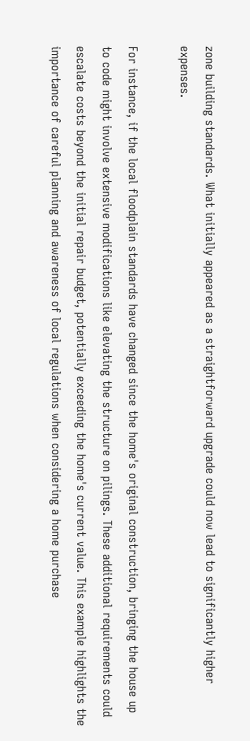zone building standards. What initially appeared as a straightforward upgrade could now lead to significantly higher expenses.

For instance, if the local floodplain standards have changed since the home's original construction, bringing the house up to code might involve extensive modifications like elevating the structure on pilings. These additional requirements could escalate costs beyond the initial repair budget, potentially exceeding the home's current value. This example highlights the importance of careful planning and awareness of local regulations when considering a home purchase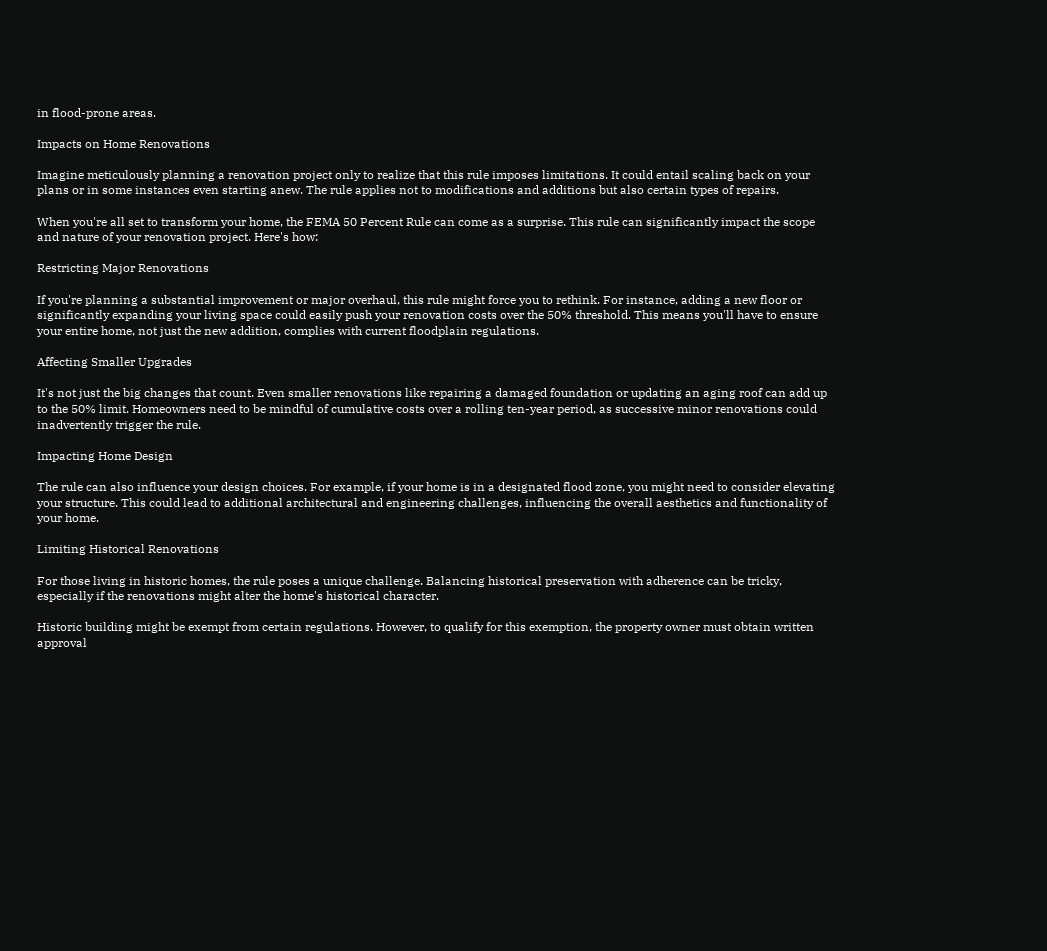in flood-prone areas.

Impacts on Home Renovations

Imagine meticulously planning a renovation project only to realize that this rule imposes limitations. It could entail scaling back on your plans or in some instances even starting anew. The rule applies not to modifications and additions but also certain types of repairs.

When you're all set to transform your home, the FEMA 50 Percent Rule can come as a surprise. This rule can significantly impact the scope and nature of your renovation project. Here's how:

Restricting Major Renovations

If you're planning a substantial improvement or major overhaul, this rule might force you to rethink. For instance, adding a new floor or significantly expanding your living space could easily push your renovation costs over the 50% threshold. This means you'll have to ensure your entire home, not just the new addition, complies with current floodplain regulations.

Affecting Smaller Upgrades

It's not just the big changes that count. Even smaller renovations like repairing a damaged foundation or updating an aging roof can add up to the 50% limit. Homeowners need to be mindful of cumulative costs over a rolling ten-year period, as successive minor renovations could inadvertently trigger the rule.

Impacting Home Design

The rule can also influence your design choices. For example, if your home is in a designated flood zone, you might need to consider elevating your structure. This could lead to additional architectural and engineering challenges, influencing the overall aesthetics and functionality of your home.

Limiting Historical Renovations

For those living in historic homes, the rule poses a unique challenge. Balancing historical preservation with adherence can be tricky, especially if the renovations might alter the home's historical character.

Historic building might be exempt from certain regulations. However, to qualify for this exemption, the property owner must obtain written approval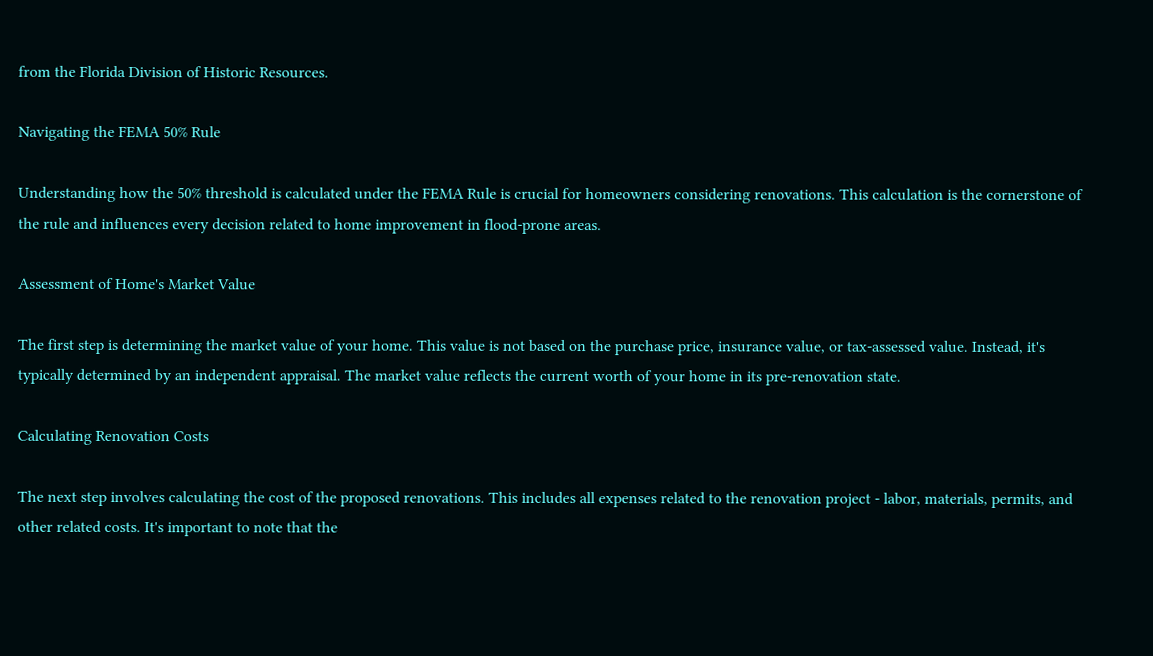from the Florida Division of Historic Resources.

Navigating the FEMA 50% Rule

Understanding how the 50% threshold is calculated under the FEMA Rule is crucial for homeowners considering renovations. This calculation is the cornerstone of the rule and influences every decision related to home improvement in flood-prone areas.

Assessment of Home's Market Value

The first step is determining the market value of your home. This value is not based on the purchase price, insurance value, or tax-assessed value. Instead, it's typically determined by an independent appraisal. The market value reflects the current worth of your home in its pre-renovation state.

Calculating Renovation Costs

The next step involves calculating the cost of the proposed renovations. This includes all expenses related to the renovation project - labor, materials, permits, and other related costs. It's important to note that the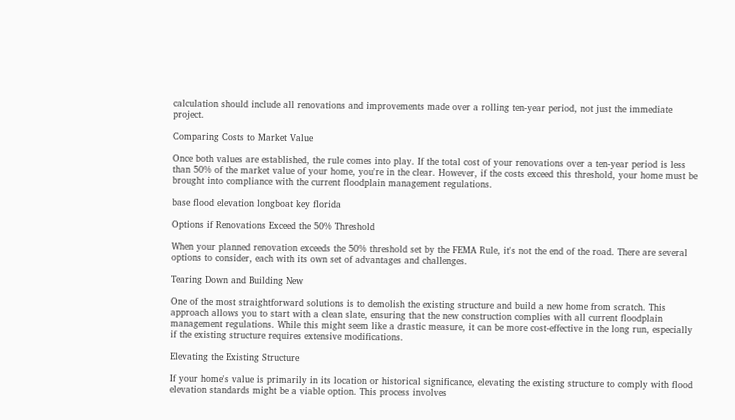calculation should include all renovations and improvements made over a rolling ten-year period, not just the immediate project.

Comparing Costs to Market Value

Once both values are established, the rule comes into play. If the total cost of your renovations over a ten-year period is less than 50% of the market value of your home, you're in the clear. However, if the costs exceed this threshold, your home must be brought into compliance with the current floodplain management regulations.

base flood elevation longboat key florida

Options if Renovations Exceed the 50% Threshold

When your planned renovation exceeds the 50% threshold set by the FEMA Rule, it's not the end of the road. There are several options to consider, each with its own set of advantages and challenges.

Tearing Down and Building New

One of the most straightforward solutions is to demolish the existing structure and build a new home from scratch. This approach allows you to start with a clean slate, ensuring that the new construction complies with all current floodplain management regulations. While this might seem like a drastic measure, it can be more cost-effective in the long run, especially if the existing structure requires extensive modifications.

Elevating the Existing Structure

If your home's value is primarily in its location or historical significance, elevating the existing structure to comply with flood elevation standards might be a viable option. This process involves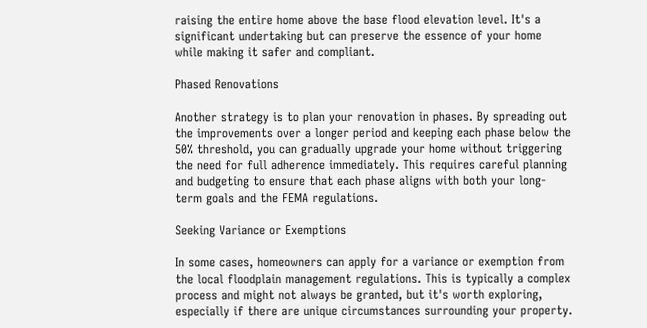raising the entire home above the base flood elevation level. It's a significant undertaking but can preserve the essence of your home while making it safer and compliant.

Phased Renovations

Another strategy is to plan your renovation in phases. By spreading out the improvements over a longer period and keeping each phase below the 50% threshold, you can gradually upgrade your home without triggering the need for full adherence immediately. This requires careful planning and budgeting to ensure that each phase aligns with both your long-term goals and the FEMA regulations.

Seeking Variance or Exemptions

In some cases, homeowners can apply for a variance or exemption from the local floodplain management regulations. This is typically a complex process and might not always be granted, but it's worth exploring, especially if there are unique circumstances surrounding your property.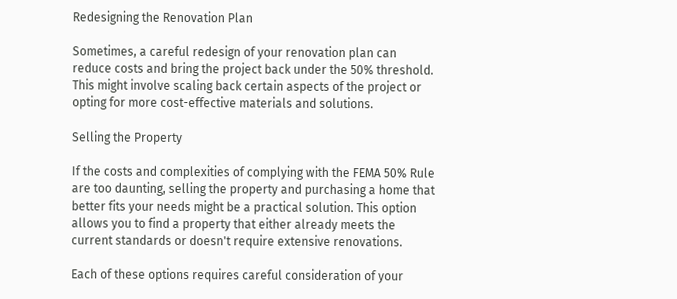Redesigning the Renovation Plan

Sometimes, a careful redesign of your renovation plan can reduce costs and bring the project back under the 50% threshold. This might involve scaling back certain aspects of the project or opting for more cost-effective materials and solutions.

Selling the Property

If the costs and complexities of complying with the FEMA 50% Rule are too daunting, selling the property and purchasing a home that better fits your needs might be a practical solution. This option allows you to find a property that either already meets the current standards or doesn't require extensive renovations.

Each of these options requires careful consideration of your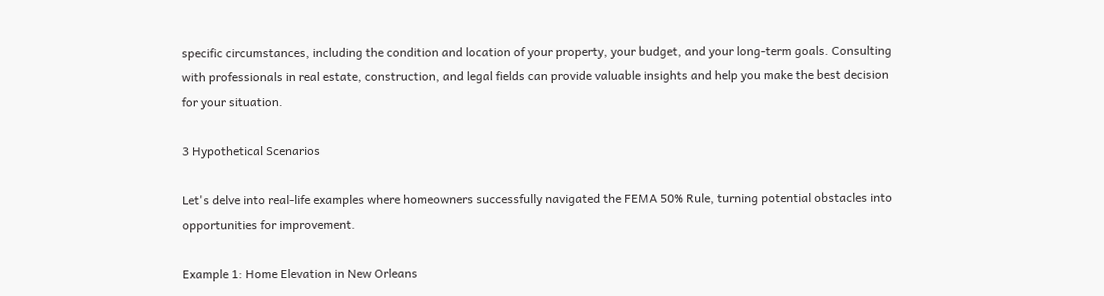specific circumstances, including the condition and location of your property, your budget, and your long-term goals. Consulting with professionals in real estate, construction, and legal fields can provide valuable insights and help you make the best decision for your situation.

3 Hypothetical Scenarios

Let's delve into real-life examples where homeowners successfully navigated the FEMA 50% Rule, turning potential obstacles into opportunities for improvement.

Example 1: Home Elevation in New Orleans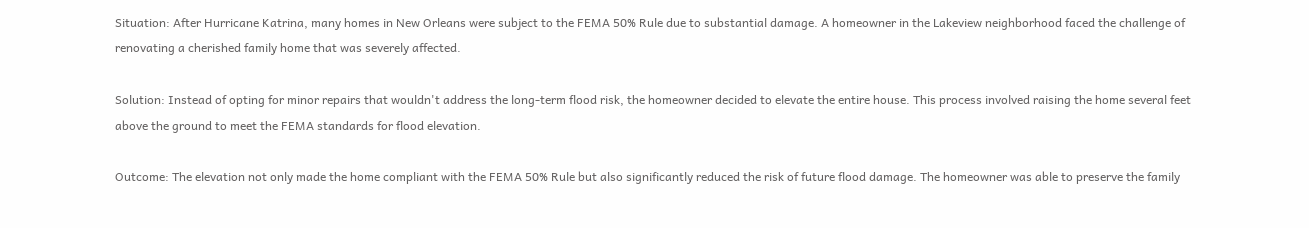Situation: After Hurricane Katrina, many homes in New Orleans were subject to the FEMA 50% Rule due to substantial damage. A homeowner in the Lakeview neighborhood faced the challenge of renovating a cherished family home that was severely affected.

Solution: Instead of opting for minor repairs that wouldn't address the long-term flood risk, the homeowner decided to elevate the entire house. This process involved raising the home several feet above the ground to meet the FEMA standards for flood elevation.

Outcome: The elevation not only made the home compliant with the FEMA 50% Rule but also significantly reduced the risk of future flood damage. The homeowner was able to preserve the family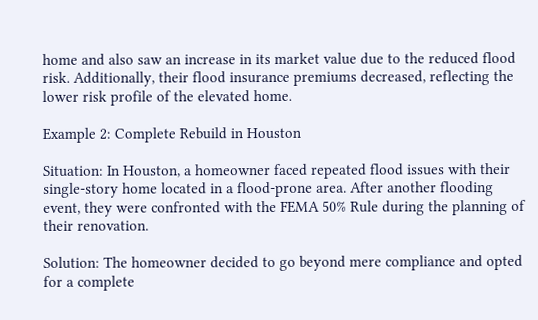home and also saw an increase in its market value due to the reduced flood risk. Additionally, their flood insurance premiums decreased, reflecting the lower risk profile of the elevated home.

Example 2: Complete Rebuild in Houston

Situation: In Houston, a homeowner faced repeated flood issues with their single-story home located in a flood-prone area. After another flooding event, they were confronted with the FEMA 50% Rule during the planning of their renovation.

Solution: The homeowner decided to go beyond mere compliance and opted for a complete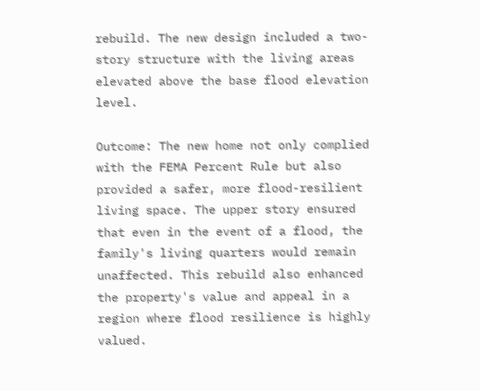rebuild. The new design included a two-story structure with the living areas elevated above the base flood elevation level.

Outcome: The new home not only complied with the FEMA Percent Rule but also provided a safer, more flood-resilient living space. The upper story ensured that even in the event of a flood, the family's living quarters would remain unaffected. This rebuild also enhanced the property's value and appeal in a region where flood resilience is highly valued.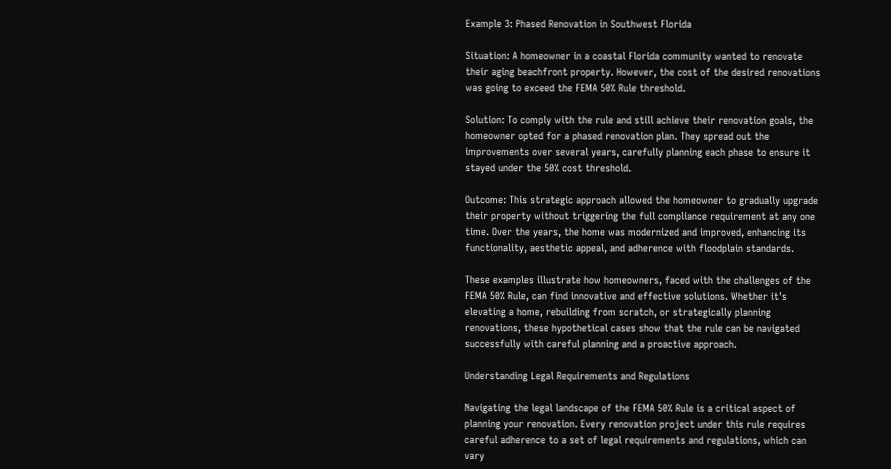Example 3: Phased Renovation in Southwest Florida

Situation: A homeowner in a coastal Florida community wanted to renovate their aging beachfront property. However, the cost of the desired renovations was going to exceed the FEMA 50% Rule threshold.

Solution: To comply with the rule and still achieve their renovation goals, the homeowner opted for a phased renovation plan. They spread out the improvements over several years, carefully planning each phase to ensure it stayed under the 50% cost threshold.

Outcome: This strategic approach allowed the homeowner to gradually upgrade their property without triggering the full compliance requirement at any one time. Over the years, the home was modernized and improved, enhancing its functionality, aesthetic appeal, and adherence with floodplain standards.

These examples illustrate how homeowners, faced with the challenges of the FEMA 50% Rule, can find innovative and effective solutions. Whether it's elevating a home, rebuilding from scratch, or strategically planning renovations, these hypothetical cases show that the rule can be navigated successfully with careful planning and a proactive approach.

Understanding Legal Requirements and Regulations

Navigating the legal landscape of the FEMA 50% Rule is a critical aspect of planning your renovation. Every renovation project under this rule requires careful adherence to a set of legal requirements and regulations, which can vary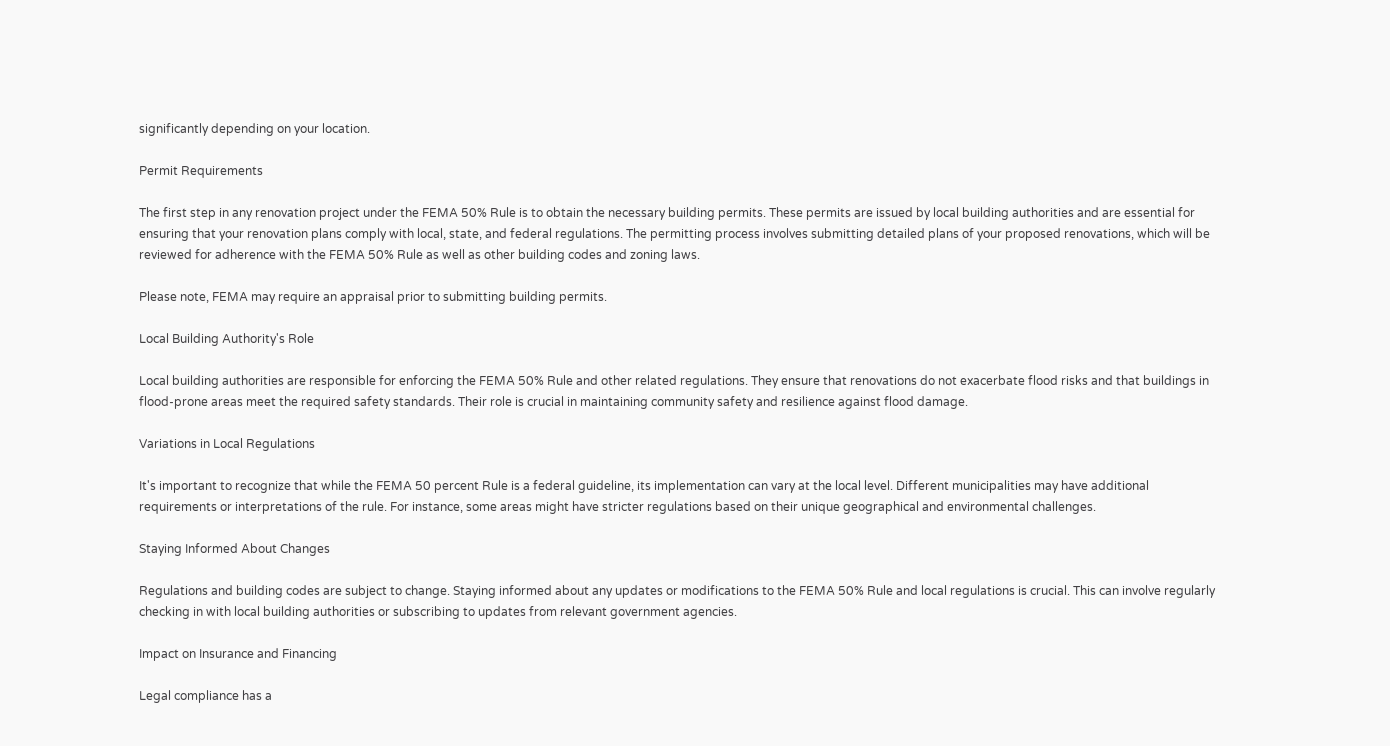significantly depending on your location.

Permit Requirements

The first step in any renovation project under the FEMA 50% Rule is to obtain the necessary building permits. These permits are issued by local building authorities and are essential for ensuring that your renovation plans comply with local, state, and federal regulations. The permitting process involves submitting detailed plans of your proposed renovations, which will be reviewed for adherence with the FEMA 50% Rule as well as other building codes and zoning laws.

Please note, FEMA may require an appraisal prior to submitting building permits.

Local Building Authority's Role

Local building authorities are responsible for enforcing the FEMA 50% Rule and other related regulations. They ensure that renovations do not exacerbate flood risks and that buildings in flood-prone areas meet the required safety standards. Their role is crucial in maintaining community safety and resilience against flood damage.

Variations in Local Regulations

It's important to recognize that while the FEMA 50 percent Rule is a federal guideline, its implementation can vary at the local level. Different municipalities may have additional requirements or interpretations of the rule. For instance, some areas might have stricter regulations based on their unique geographical and environmental challenges.

Staying Informed About Changes

Regulations and building codes are subject to change. Staying informed about any updates or modifications to the FEMA 50% Rule and local regulations is crucial. This can involve regularly checking in with local building authorities or subscribing to updates from relevant government agencies.

Impact on Insurance and Financing

Legal compliance has a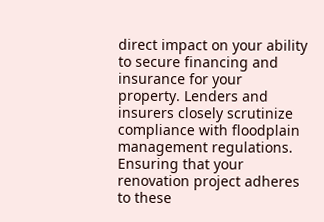direct impact on your ability to secure financing and insurance for your property. Lenders and insurers closely scrutinize compliance with floodplain management regulations. Ensuring that your renovation project adheres to these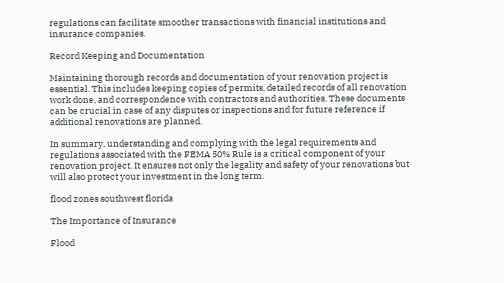regulations can facilitate smoother transactions with financial institutions and insurance companies.

Record Keeping and Documentation

Maintaining thorough records and documentation of your renovation project is essential. This includes keeping copies of permits, detailed records of all renovation work done, and correspondence with contractors and authorities. These documents can be crucial in case of any disputes or inspections and for future reference if additional renovations are planned.

In summary, understanding and complying with the legal requirements and regulations associated with the FEMA 50% Rule is a critical component of your renovation project. It ensures not only the legality and safety of your renovations but will also protect your investment in the long term.

flood zones southwest florida

The Importance of Insurance

Flood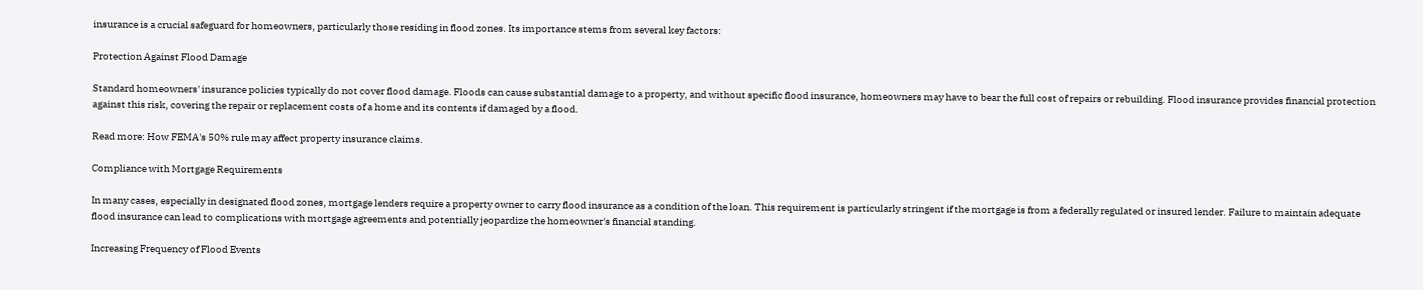insurance is a crucial safeguard for homeowners, particularly those residing in flood zones. Its importance stems from several key factors:

Protection Against Flood Damage

Standard homeowners' insurance policies typically do not cover flood damage. Floods can cause substantial damage to a property, and without specific flood insurance, homeowners may have to bear the full cost of repairs or rebuilding. Flood insurance provides financial protection against this risk, covering the repair or replacement costs of a home and its contents if damaged by a flood.

Read more: How FEMA's 50% rule may affect property insurance claims.

Compliance with Mortgage Requirements

In many cases, especially in designated flood zones, mortgage lenders require a property owner to carry flood insurance as a condition of the loan. This requirement is particularly stringent if the mortgage is from a federally regulated or insured lender. Failure to maintain adequate flood insurance can lead to complications with mortgage agreements and potentially jeopardize the homeowner's financial standing.

Increasing Frequency of Flood Events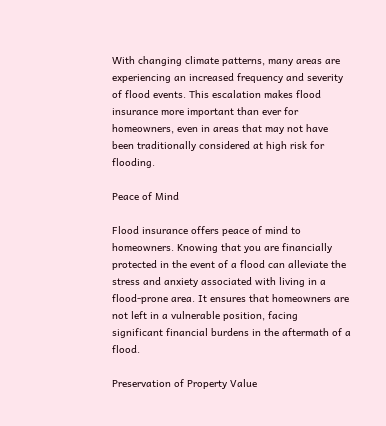With changing climate patterns, many areas are experiencing an increased frequency and severity of flood events. This escalation makes flood insurance more important than ever for homeowners, even in areas that may not have been traditionally considered at high risk for flooding.

Peace of Mind

Flood insurance offers peace of mind to homeowners. Knowing that you are financially protected in the event of a flood can alleviate the stress and anxiety associated with living in a flood-prone area. It ensures that homeowners are not left in a vulnerable position, facing significant financial burdens in the aftermath of a flood.

Preservation of Property Value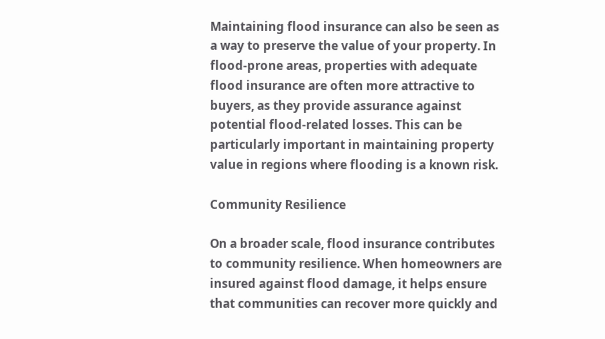Maintaining flood insurance can also be seen as a way to preserve the value of your property. In flood-prone areas, properties with adequate flood insurance are often more attractive to buyers, as they provide assurance against potential flood-related losses. This can be particularly important in maintaining property value in regions where flooding is a known risk.

Community Resilience

On a broader scale, flood insurance contributes to community resilience. When homeowners are insured against flood damage, it helps ensure that communities can recover more quickly and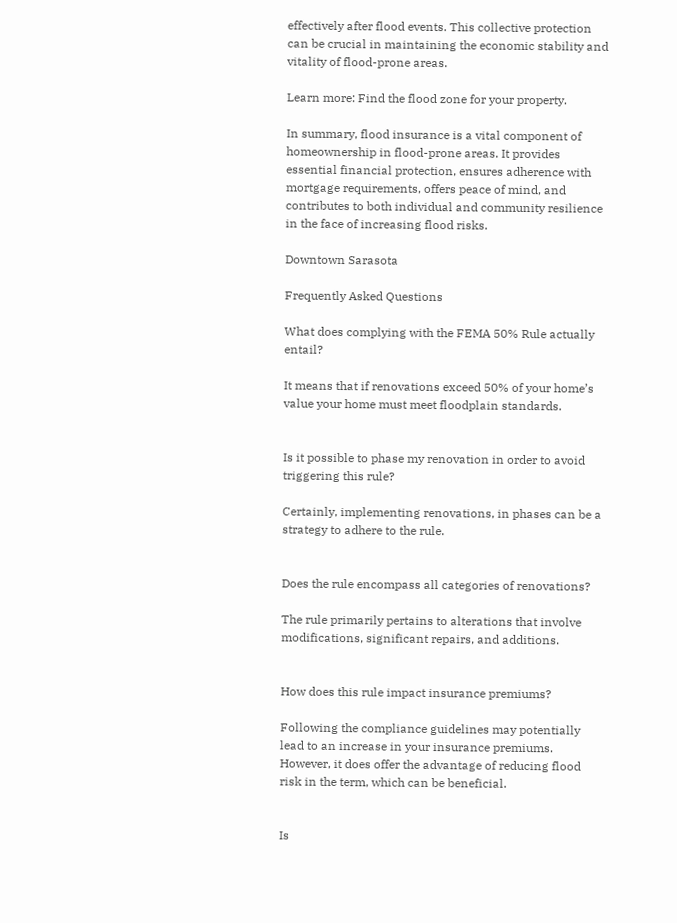effectively after flood events. This collective protection can be crucial in maintaining the economic stability and vitality of flood-prone areas.

Learn more: Find the flood zone for your property.

In summary, flood insurance is a vital component of homeownership in flood-prone areas. It provides essential financial protection, ensures adherence with mortgage requirements, offers peace of mind, and contributes to both individual and community resilience in the face of increasing flood risks.

Downtown Sarasota

Frequently Asked Questions

What does complying with the FEMA 50% Rule actually entail?

It means that if renovations exceed 50% of your home’s value your home must meet floodplain standards.


Is it possible to phase my renovation in order to avoid triggering this rule?

Certainly, implementing renovations, in phases can be a strategy to adhere to the rule.


Does the rule encompass all categories of renovations?

The rule primarily pertains to alterations that involve modifications, significant repairs, and additions.


How does this rule impact insurance premiums?

Following the compliance guidelines may potentially lead to an increase in your insurance premiums. However, it does offer the advantage of reducing flood risk in the term, which can be beneficial.


Is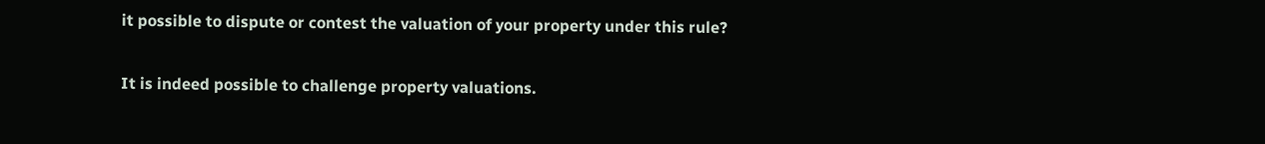it possible to dispute or contest the valuation of your property under this rule?

It is indeed possible to challenge property valuations.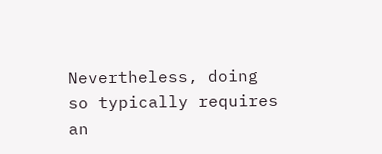Nevertheless, doing so typically requires an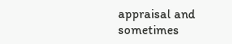appraisal and sometimes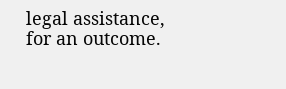legal assistance, for an outcome.